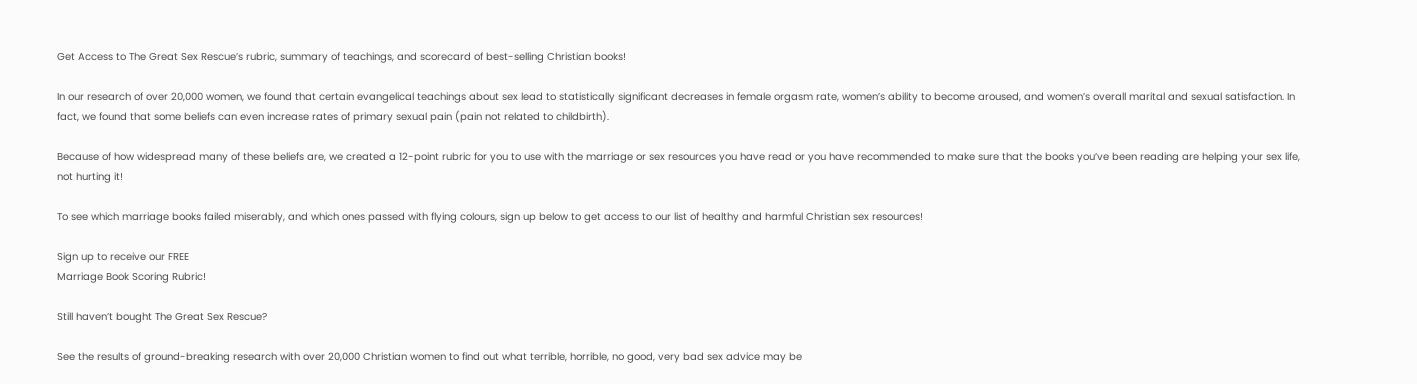Get Access to The Great Sex Rescue’s rubric, summary of teachings, and scorecard of best-selling Christian books!

In our research of over 20,000 women, we found that certain evangelical teachings about sex lead to statistically significant decreases in female orgasm rate, women’s ability to become aroused, and women’s overall marital and sexual satisfaction. In fact, we found that some beliefs can even increase rates of primary sexual pain (pain not related to childbirth).

Because of how widespread many of these beliefs are, we created a 12-point rubric for you to use with the marriage or sex resources you have read or you have recommended to make sure that the books you’ve been reading are helping your sex life, not hurting it!

To see which marriage books failed miserably, and which ones passed with flying colours, sign up below to get access to our list of healthy and harmful Christian sex resources!

Sign up to receive our FREE
Marriage Book Scoring Rubric!

Still haven’t bought The Great Sex Rescue?

See the results of ground-breaking research with over 20,000 Christian women to find out what terrible, horrible, no good, very bad sex advice may be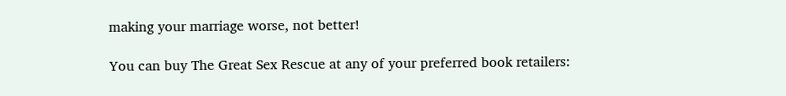making your marriage worse, not better!

You can buy The Great Sex Rescue at any of your preferred book retailers: